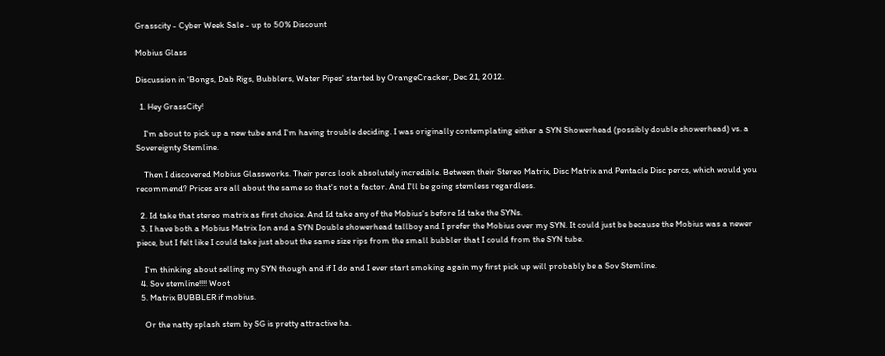Grasscity - Cyber Week Sale - up to 50% Discount

Mobius Glass

Discussion in 'Bongs, Dab Rigs, Bubblers, Water Pipes' started by OrangeCracker, Dec 21, 2012.

  1. Hey GrassCity!

    I'm about to pick up a new tube and I'm having trouble deciding. I was originally contemplating either a SYN Showerhead (possibly double showerhead) vs. a Sovereignty Stemline.

    Then I discovered Mobius Glassworks. Their percs look absolutely incredible. Between their Stereo Matrix, Disc Matrix and Pentacle Disc percs, which would you recommend? Prices are all about the same so that's not a factor. And I'll be going stemless regardless.

  2. Id take that stereo matrix as first choice. And Id take any of the Mobius's before Id take the SYNs.
  3. I have both a Mobius Matrix Ion and a SYN Double showerhead tallboy and I prefer the Mobius over my SYN. It could just be because the Mobius was a newer piece, but I felt like I could take just about the same size rips from the small bubbler that I could from the SYN tube.

    I'm thinking about selling my SYN though and if I do and I ever start smoking again my first pick up will probably be a Sov Stemline.
  4. Sov stemline!!!! Woot
  5. Matrix BUBBLER if mobius.

    Or the natty splash stem by SG is pretty attractive ha.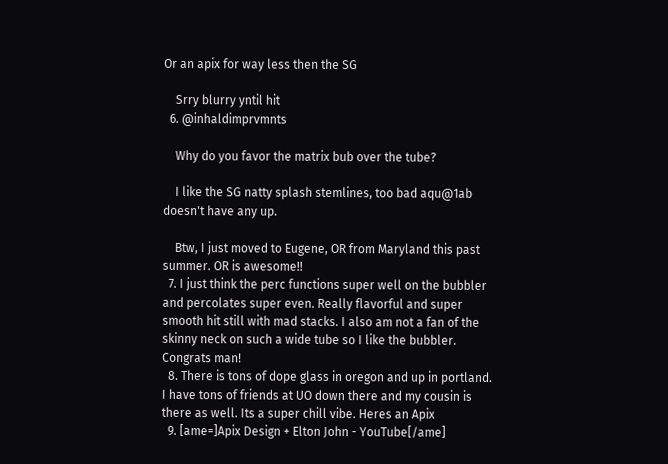Or an apix for way less then the SG

    Srry blurry yntil hit
  6. @inhaldimprvmnts

    Why do you favor the matrix bub over the tube?

    I like the SG natty splash stemlines, too bad aqu@1ab doesn't have any up.

    Btw, I just moved to Eugene, OR from Maryland this past summer. OR is awesome!!
  7. I just think the perc functions super well on the bubbler and percolates super even. Really flavorful and super smooth hit still with mad stacks. I also am not a fan of the skinny neck on such a wide tube so I like the bubbler. Congrats man!
  8. There is tons of dope glass in oregon and up in portland. I have tons of friends at UO down there and my cousin is there as well. Its a super chill vibe. Heres an Apix
  9. [ame=]Apix Design + Elton John - YouTube[/ame]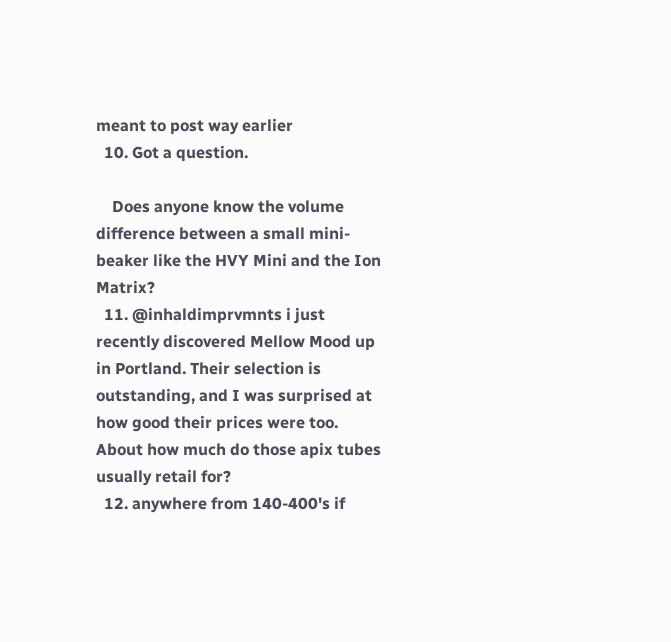meant to post way earlier
  10. Got a question.

    Does anyone know the volume difference between a small mini-beaker like the HVY Mini and the Ion Matrix?
  11. @inhaldimprvmnts i just recently discovered Mellow Mood up in Portland. Their selection is outstanding, and I was surprised at how good their prices were too. About how much do those apix tubes usually retail for?
  12. anywhere from 140-400's if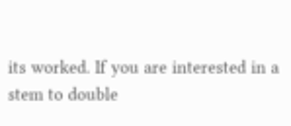its worked. If you are interested in a stem to double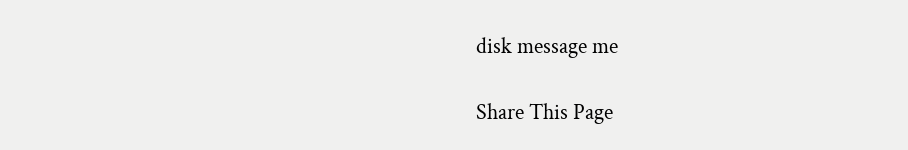disk message me

Share This Page